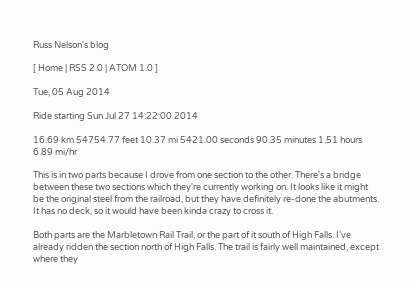Russ Nelson's blog

[ Home | RSS 2.0 | ATOM 1.0 ]

Tue, 05 Aug 2014

Ride starting Sun Jul 27 14:22:00 2014

16.69 km 54754.77 feet 10.37 mi 5421.00 seconds 90.35 minutes 1.51 hours 6.89 mi/hr

This is in two parts because I drove from one section to the other. There's a bridge between these two sections which they're currently working on. It looks like it might be the original steel from the railroad, but they have definitely re-done the abutments. It has no deck, so it would have been kinda crazy to cross it.

Both parts are the Marbletown Rail Trail, or the part of it south of High Falls. I've already ridden the section north of High Falls. The trail is fairly well maintained, except where they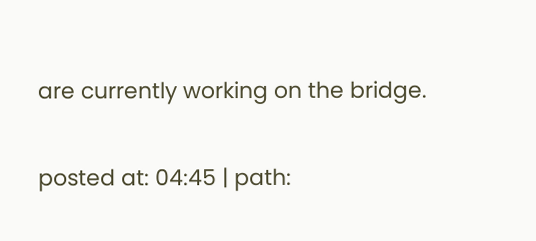are currently working on the bridge.

posted at: 04:45 | path: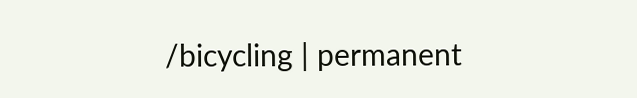/bicycling | permanent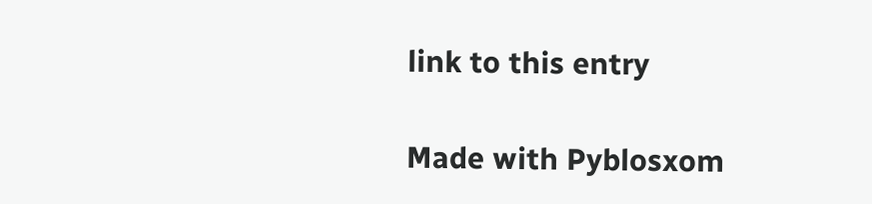link to this entry

Made with Pyblosxom